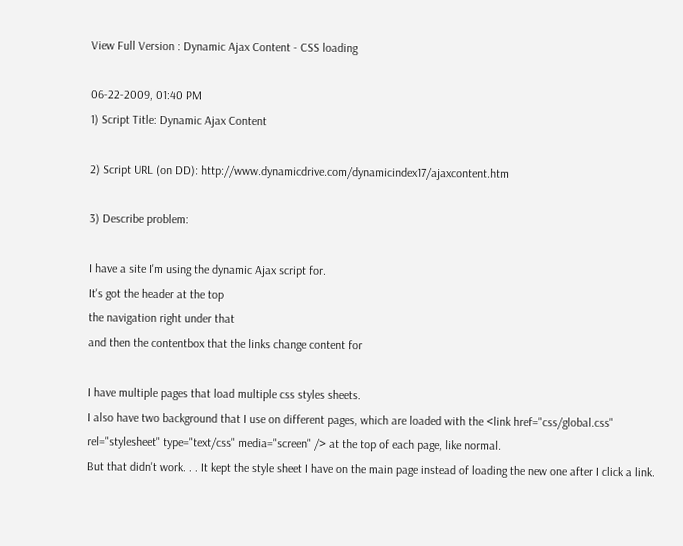View Full Version : Dynamic Ajax Content - CSS loading

06-22-2009, 01:40 PM
1) Script Title: Dynamic Ajax Content

2) Script URL (on DD): http://www.dynamicdrive.com/dynamicindex17/ajaxcontent.htm

3) Describe problem:

I have a site I'm using the dynamic Ajax script for.
It's got the header at the top
the navigation right under that
and then the contentbox that the links change content for

I have multiple pages that load multiple css styles sheets.
I also have two background that I use on different pages, which are loaded with the <link href="css/global.css" rel="stylesheet" type="text/css" media="screen" /> at the top of each page, like normal.
But that didn't work. . . It kept the style sheet I have on the main page instead of loading the new one after I click a link.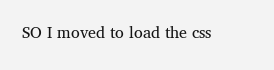SO I moved to load the css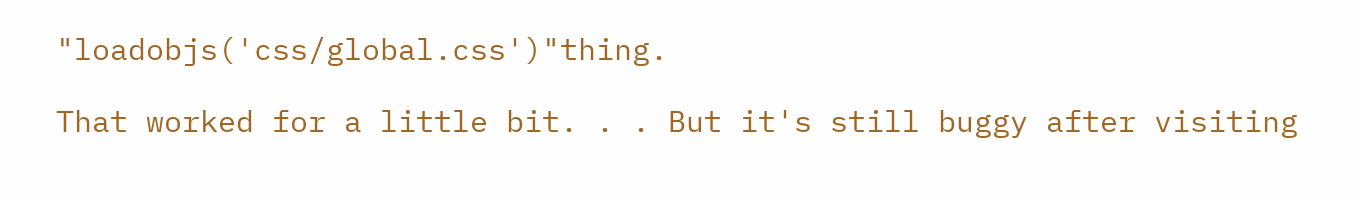"loadobjs('css/global.css')"thing.

That worked for a little bit. . . But it's still buggy after visiting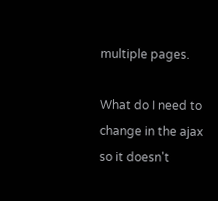multiple pages.

What do I need to change in the ajax so it doesn't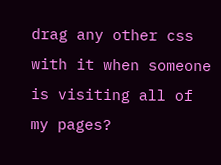drag any other css with it when someone is visiting all of my pages?